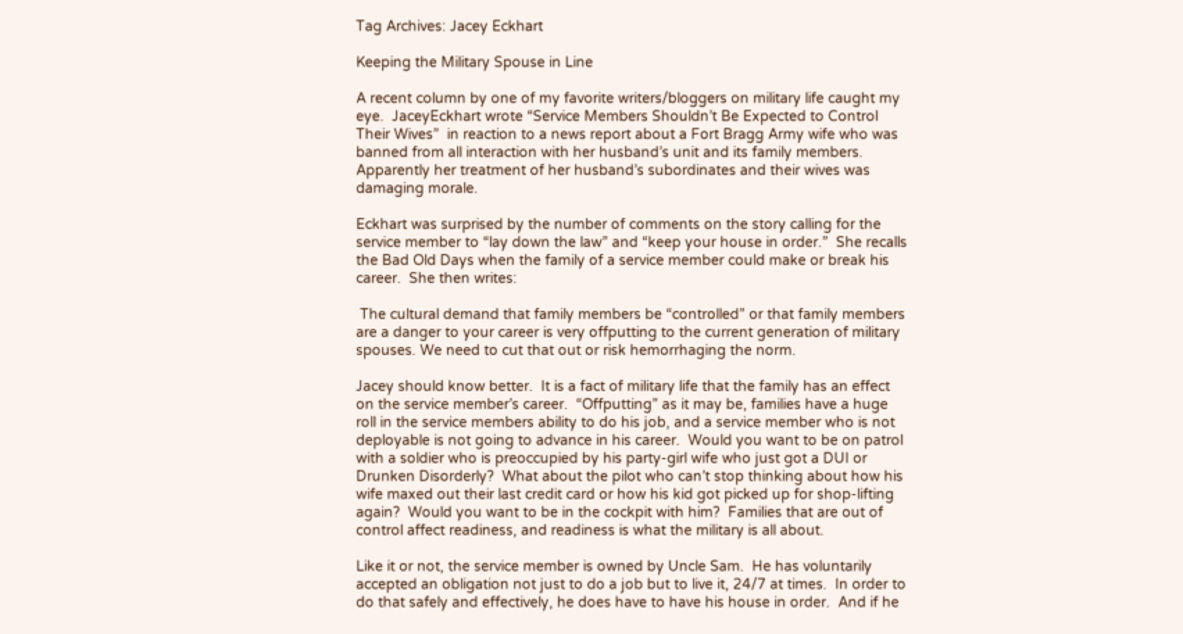Tag Archives: Jacey Eckhart

Keeping the Military Spouse in Line

A recent column by one of my favorite writers/bloggers on military life caught my eye.  JaceyEckhart wrote “Service Members Shouldn’t Be Expected to Control Their Wives”  in reaction to a news report about a Fort Bragg Army wife who was banned from all interaction with her husband’s unit and its family members. Apparently her treatment of her husband’s subordinates and their wives was damaging morale.

Eckhart was surprised by the number of comments on the story calling for the service member to “lay down the law” and “keep your house in order.”  She recalls the Bad Old Days when the family of a service member could make or break his career.  She then writes:

 The cultural demand that family members be “controlled” or that family members are a danger to your career is very offputting to the current generation of military spouses. We need to cut that out or risk hemorrhaging the norm.

Jacey should know better.  It is a fact of military life that the family has an effect on the service member’s career.  “Offputting” as it may be, families have a huge roll in the service members ability to do his job, and a service member who is not deployable is not going to advance in his career.  Would you want to be on patrol with a soldier who is preoccupied by his party-girl wife who just got a DUI or  Drunken Disorderly?  What about the pilot who can’t stop thinking about how his wife maxed out their last credit card or how his kid got picked up for shop-lifting again?  Would you want to be in the cockpit with him?  Families that are out of control affect readiness, and readiness is what the military is all about.

Like it or not, the service member is owned by Uncle Sam.  He has voluntarily accepted an obligation not just to do a job but to live it, 24/7 at times.  In order to do that safely and effectively, he does have to have his house in order.  And if he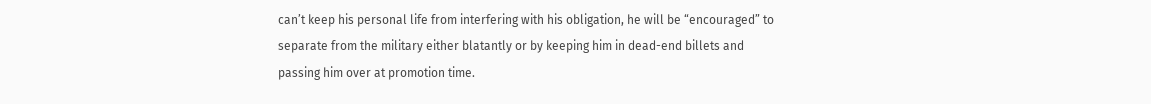can’t keep his personal life from interfering with his obligation, he will be “encouraged” to separate from the military either blatantly or by keeping him in dead-end billets and passing him over at promotion time.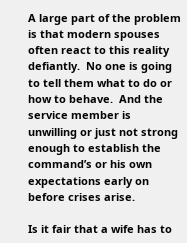A large part of the problem is that modern spouses often react to this reality defiantly.  No one is going to tell them what to do or how to behave.  And the service member is unwilling or just not strong enough to establish the command’s or his own expectations early on before crises arise.

Is it fair that a wife has to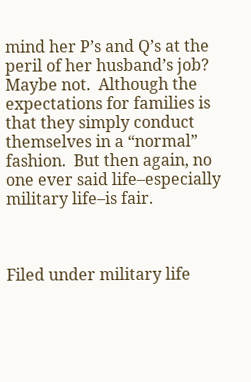mind her P’s and Q’s at the peril of her husband’s job?  Maybe not.  Although the expectations for families is that they simply conduct themselves in a “normal” fashion.  But then again, no one ever said life–especially military life–is fair.



Filed under military life